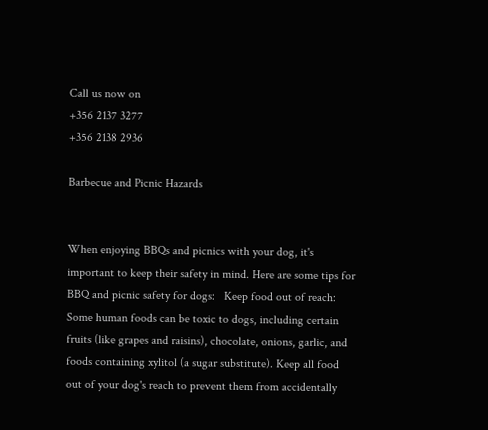Call us now on
+356 2137 3277
+356 2138 2936

Barbecue and Picnic Hazards


When enjoying BBQs and picnics with your dog, it's important to keep their safety in mind. Here are some tips for BBQ and picnic safety for dogs:   Keep food out of reach: Some human foods can be toxic to dogs, including certain fruits (like grapes and raisins), chocolate, onions, garlic, and foods containing xylitol (a sugar substitute). Keep all food out of your dog's reach to prevent them from accidentally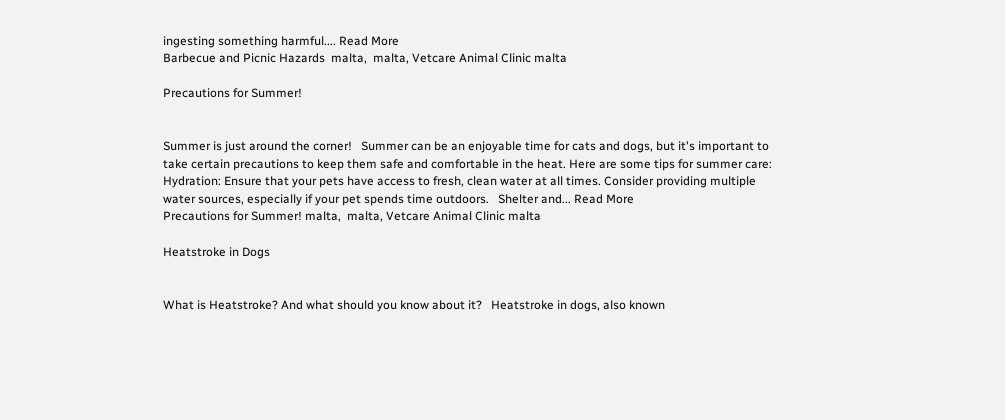ingesting something harmful.... Read More
Barbecue and Picnic Hazards  malta,  malta, Vetcare Animal Clinic malta

Precautions for Summer!


Summer is just around the corner!   Summer can be an enjoyable time for cats and dogs, but it's important to take certain precautions to keep them safe and comfortable in the heat. Here are some tips for summer care:   Hydration: Ensure that your pets have access to fresh, clean water at all times. Consider providing multiple water sources, especially if your pet spends time outdoors.   Shelter and... Read More
Precautions for Summer! malta,  malta, Vetcare Animal Clinic malta

Heatstroke in Dogs


What is Heatstroke? And what should you know about it?   Heatstroke in dogs, also known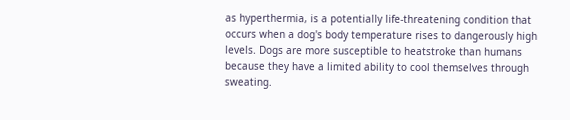as hyperthermia, is a potentially life-threatening condition that occurs when a dog's body temperature rises to dangerously high levels. Dogs are more susceptible to heatstroke than humans because they have a limited ability to cool themselves through sweating.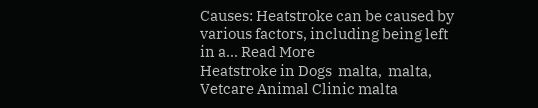Causes: Heatstroke can be caused by various factors, including being left in a... Read More
Heatstroke in Dogs  malta,  malta, Vetcare Animal Clinic malta